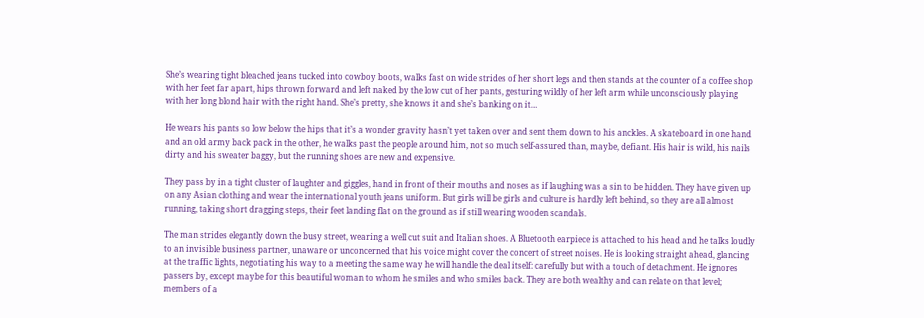She’s wearing tight bleached jeans tucked into cowboy boots, walks fast on wide strides of her short legs and then stands at the counter of a coffee shop with her feet far apart, hips thrown forward and left naked by the low cut of her pants, gesturing wildly of her left arm while unconsciously playing with her long blond hair with the right hand. She’s pretty, she knows it and she’s banking on it…

He wears his pants so low below the hips that it’s a wonder gravity hasn’t yet taken over and sent them down to his anckles. A skateboard in one hand and an old army back pack in the other, he walks past the people around him, not so much self-assured than, maybe, defiant. His hair is wild, his nails dirty and his sweater baggy, but the running shoes are new and expensive.

They pass by in a tight cluster of laughter and giggles, hand in front of their mouths and noses as if laughing was a sin to be hidden. They have given up on any Asian clothing and wear the international youth jeans uniform. But girls will be girls and culture is hardly left behind, so they are all almost running, taking short dragging steps, their feet landing flat on the ground as if still wearing wooden scandals.

The man strides elegantly down the busy street, wearing a well cut suit and Italian shoes. A Bluetooth earpiece is attached to his head and he talks loudly to an invisible business partner, unaware or unconcerned that his voice might cover the concert of street noises. He is looking straight ahead, glancing at the traffic lights, negotiating his way to a meeting the same way he will handle the deal itself: carefully but with a touch of detachment. He ignores passers by, except maybe for this beautiful woman to whom he smiles and who smiles back. They are both wealthy and can relate on that level; members of a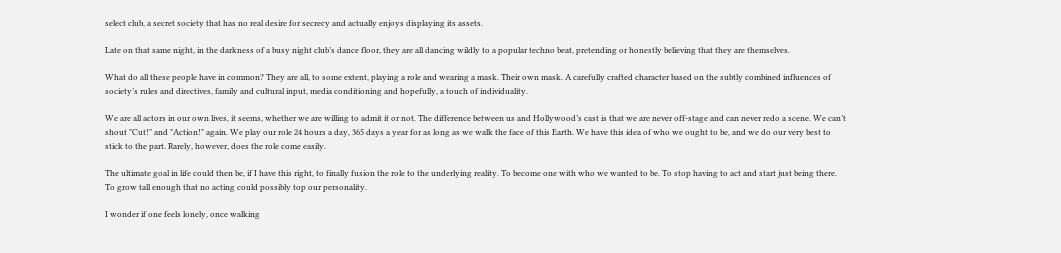select club, a secret society that has no real desire for secrecy and actually enjoys displaying its assets.

Late on that same night, in the darkness of a busy night club’s dance floor, they are all dancing wildly to a popular techno beat, pretending or honestly believing that they are themselves.

What do all these people have in common? They are all, to some extent, playing a role and wearing a mask. Their own mask. A carefully crafted character based on the subtly combined influences of society’s rules and directives, family and cultural input, media conditioning and hopefully, a touch of individuality.

We are all actors in our own lives, it seems, whether we are willing to admit it or not. The difference between us and Hollywood’s cast is that we are never off-stage and can never redo a scene. We can’t shout "Cut!" and "Action!" again. We play our role 24 hours a day, 365 days a year for as long as we walk the face of this Earth. We have this idea of who we ought to be, and we do our very best to stick to the part. Rarely, however, does the role come easily.

The ultimate goal in life could then be, if I have this right, to finally fusion the role to the underlying reality. To become one with who we wanted to be. To stop having to act and start just being there. To grow tall enough that no acting could possibly top our personality.

I wonder if one feels lonely, once walking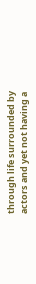through life surrounded by actors and yet not having a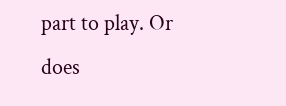part to play. Or does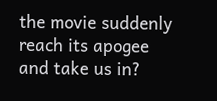the movie suddenly reach its apogee and take us in?